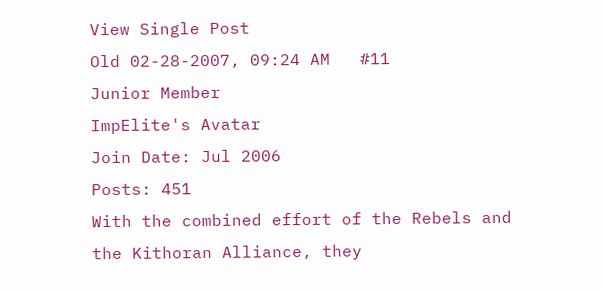View Single Post
Old 02-28-2007, 09:24 AM   #11
Junior Member
ImpElite's Avatar
Join Date: Jul 2006
Posts: 451
With the combined effort of the Rebels and the Kithoran Alliance, they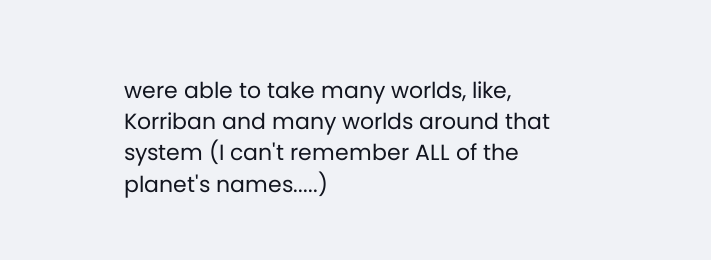were able to take many worlds, like, Korriban and many worlds around that system (I can't remember ALL of the planet's names.....)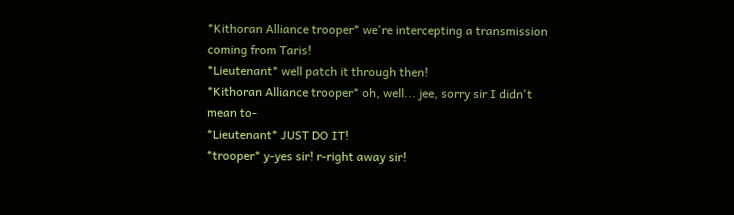*Kithoran Alliance trooper* we're intercepting a transmission coming from Taris!
*Lieutenant* well patch it through then!
*Kithoran Alliance trooper* oh, well... jee, sorry sir I didn't mean to-
*Lieutenant* JUST DO IT!
*trooper* y-yes sir! r-right away sir!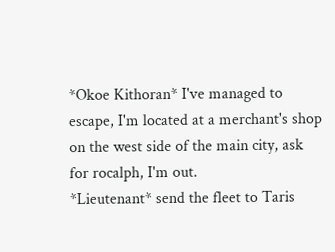*Okoe Kithoran* I've managed to escape, I'm located at a merchant's shop on the west side of the main city, ask for rocalph, I'm out.
*Lieutenant* send the fleet to Taris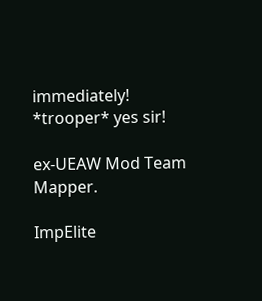immediately!
*trooper* yes sir!

ex-UEAW Mod Team Mapper.

ImpElite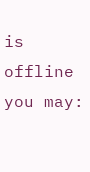is offline   you may: